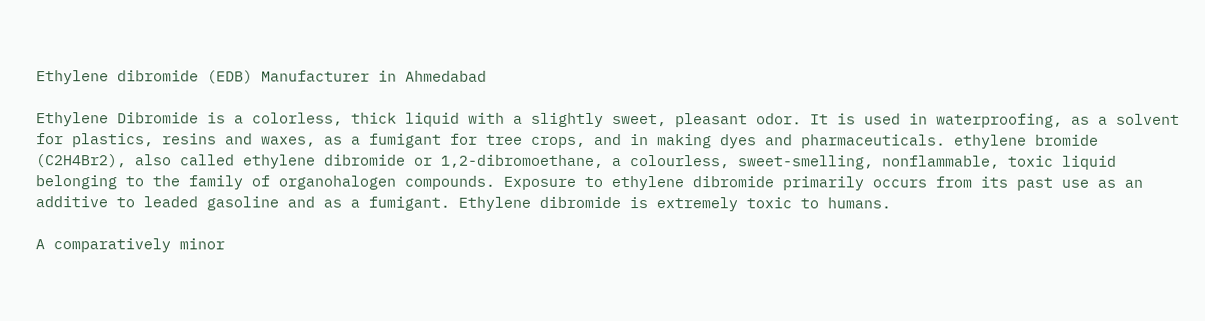Ethylene dibromide (EDB) Manufacturer in Ahmedabad

Ethylene Dibromide is a colorless, thick liquid with a slightly sweet, pleasant odor. It is used in waterproofing, as a solvent for plastics, resins and waxes, as a fumigant for tree crops, and in making dyes and pharmaceuticals. ethylene bromide (C2H4Br2), also called ethylene dibromide or 1,2-dibromoethane, a colourless, sweet-smelling, nonflammable, toxic liquid belonging to the family of organohalogen compounds. Exposure to ethylene dibromide primarily occurs from its past use as an additive to leaded gasoline and as a fumigant. Ethylene dibromide is extremely toxic to humans.

A comparatively minor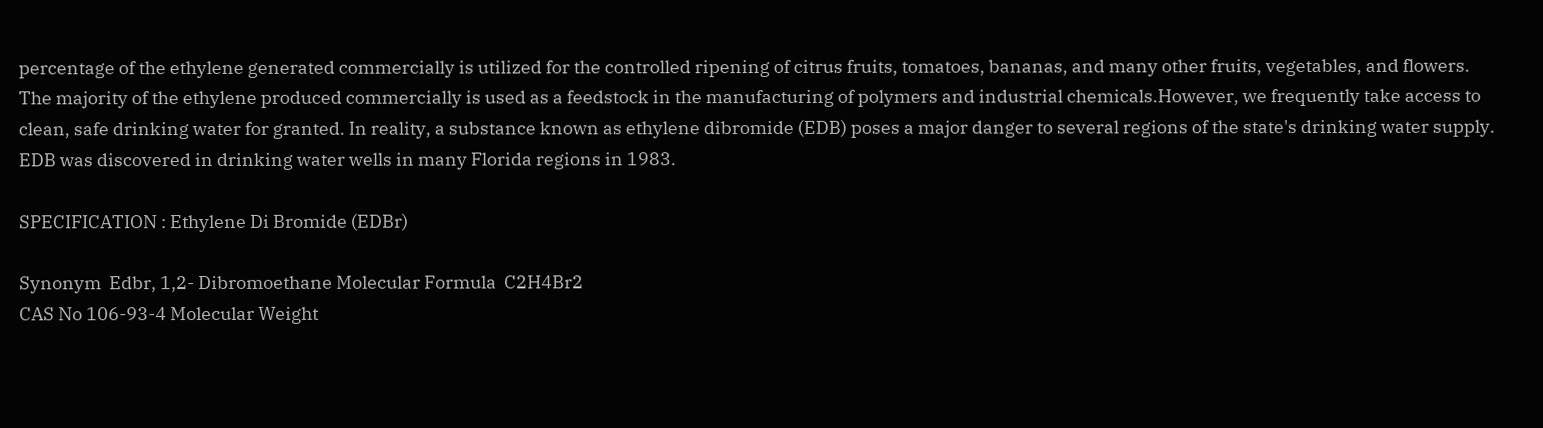percentage of the ethylene generated commercially is utilized for the controlled ripening of citrus fruits, tomatoes, bananas, and many other fruits, vegetables, and flowers. The majority of the ethylene produced commercially is used as a feedstock in the manufacturing of polymers and industrial chemicals.However, we frequently take access to clean, safe drinking water for granted. In reality, a substance known as ethylene dibromide (EDB) poses a major danger to several regions of the state's drinking water supply. EDB was discovered in drinking water wells in many Florida regions in 1983.

SPECIFICATION : Ethylene Di Bromide (EDBr)

Synonym  Edbr, 1,2- Dibromoethane Molecular Formula  C2H4Br2
CAS No 106-93-4 Molecular Weight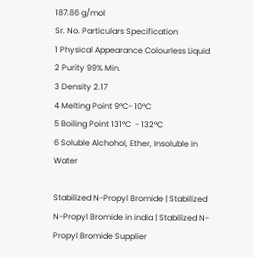187.86 g/mol
Sr. No. Particulars Specification
1 Physical Appearance Colourless Liquid
2 Purity 99% Min.
3 Density 2.17
4 Melting Point 9°C- 10°C
5 Boiling Point 131°C  - 132°C
6 Soluble Alchohol, Ether, Insoluble in Water

Stabilized N-Propyl Bromide | Stabilized N-Propyl Bromide in india | Stabilized N-Propyl Bromide Supplier